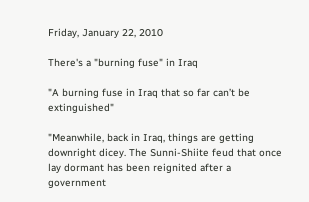Friday, January 22, 2010

There's a "burning fuse" in Iraq

"A burning fuse in Iraq that so far can’t be extinguished"

"Meanwhile, back in Iraq, things are getting downright dicey. The Sunni-Shiite feud that once lay dormant has been reignited after a government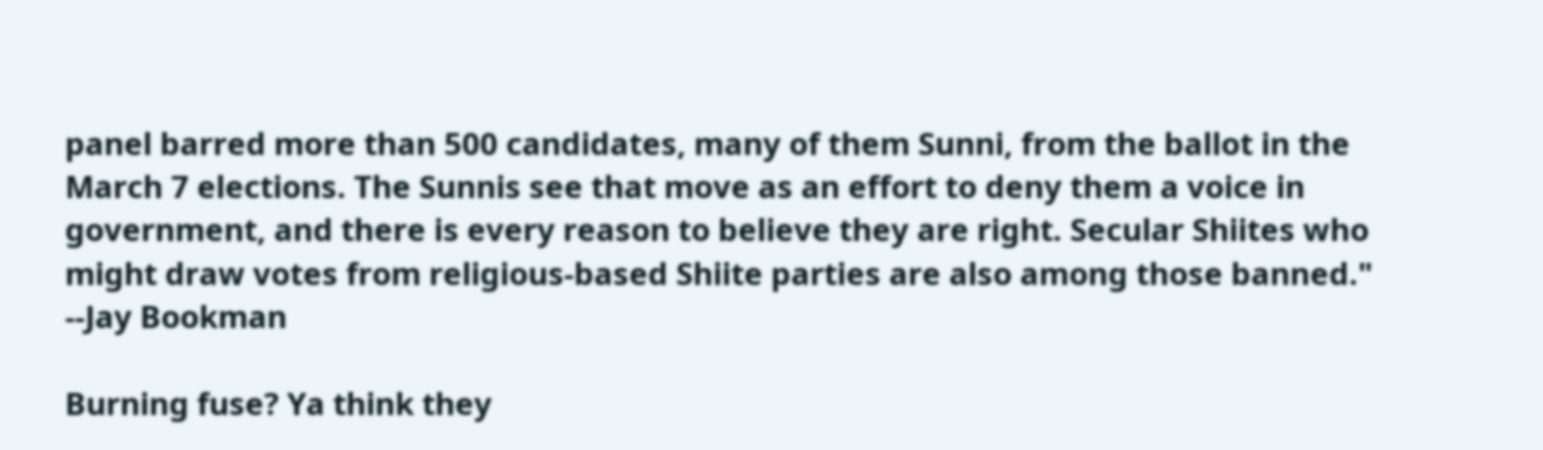panel barred more than 500 candidates, many of them Sunni, from the ballot in the March 7 elections. The Sunnis see that move as an effort to deny them a voice in government, and there is every reason to believe they are right. Secular Shiites who might draw votes from religious-based Shiite parties are also among those banned." --Jay Bookman

Burning fuse? Ya think they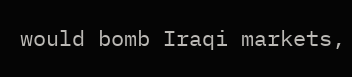would bomb Iraqi markets,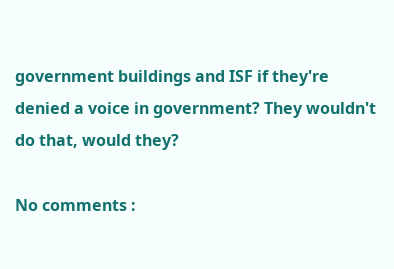government buildings and ISF if they're denied a voice in government? They wouldn't do that, would they?

No comments :